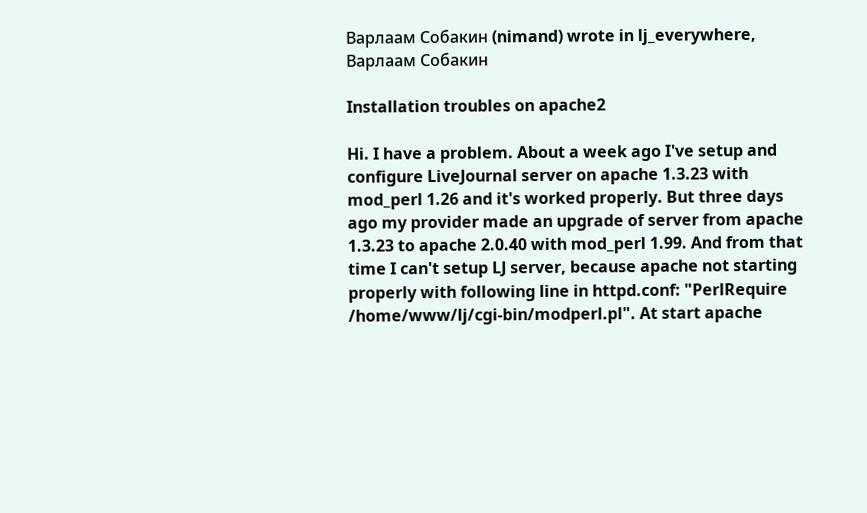Варлаам Собакин (nimand) wrote in lj_everywhere,
Варлаам Собакин

Installation troubles on apache2

Hi. I have a problem. About a week ago I've setup and configure LiveJournal server on apache 1.3.23 with mod_perl 1.26 and it's worked properly. But three days ago my provider made an upgrade of server from apache 1.3.23 to apache 2.0.40 with mod_perl 1.99. And from that time I can't setup LJ server, because apache not starting properly with following line in httpd.conf: "PerlRequire /home/www/lj/cgi-bin/modperl.pl". At start apache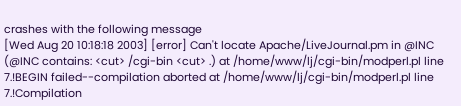crashes with the following message
[Wed Aug 20 10:18:18 2003] [error] Can't locate Apache/LiveJournal.pm in @INC (@INC contains: <cut> /cgi-bin <cut> .) at /home/www/lj/cgi-bin/modperl.pl line 7.!BEGIN failed--compilation aborted at /home/www/lj/cgi-bin/modperl.pl line 7.!Compilation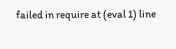failed in require at (eval 1) line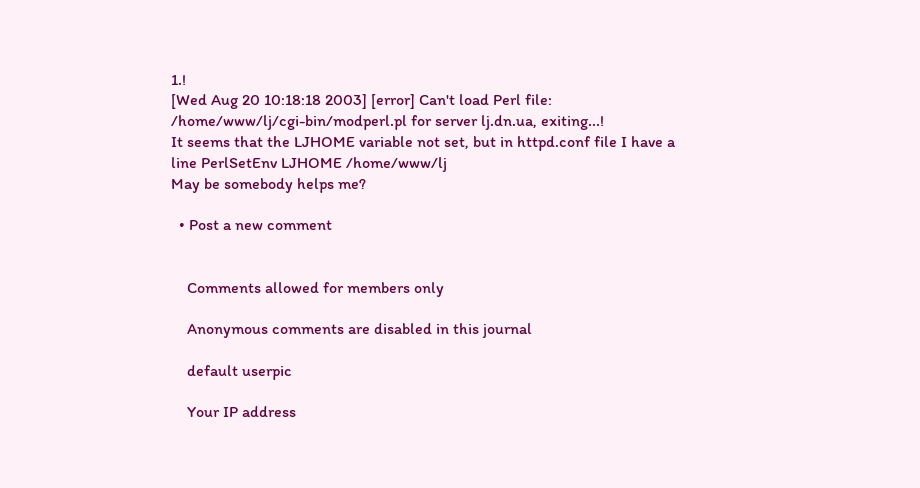1.!
[Wed Aug 20 10:18:18 2003] [error] Can't load Perl file: /home/www/lj/cgi-bin/modperl.pl for server lj.dn.ua, exiting...!
It seems that the LJHOME variable not set, but in httpd.conf file I have a line PerlSetEnv LJHOME /home/www/lj
May be somebody helps me?

  • Post a new comment


    Comments allowed for members only

    Anonymous comments are disabled in this journal

    default userpic

    Your IP address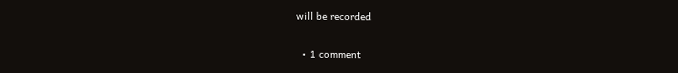will be recorded

  • 1 comment